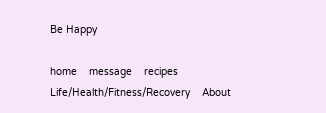Be Happy

home    message    recipes   Life/Health/Fitness/Recovery    About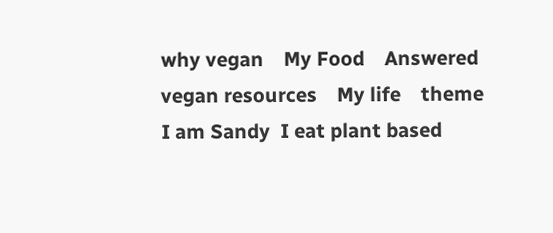why vegan    My Food    Answered    vegan resources    My life    theme
I am Sandy  I eat plant based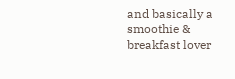and basically a smoothie & breakfast lover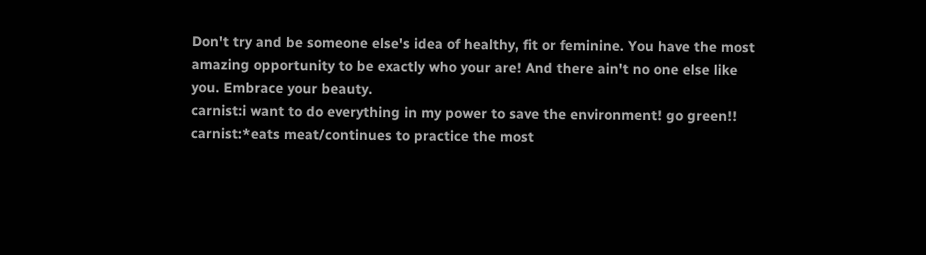Don't try and be someone else's idea of healthy, fit or feminine. You have the most amazing opportunity to be exactly who your are! And there ain't no one else like you. Embrace your beauty.
carnist:i want to do everything in my power to save the environment! go green!!
carnist:*eats meat/continues to practice the most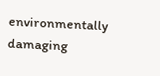environmentally damaging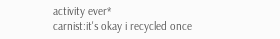activity ever*
carnist:it's okay i recycled once